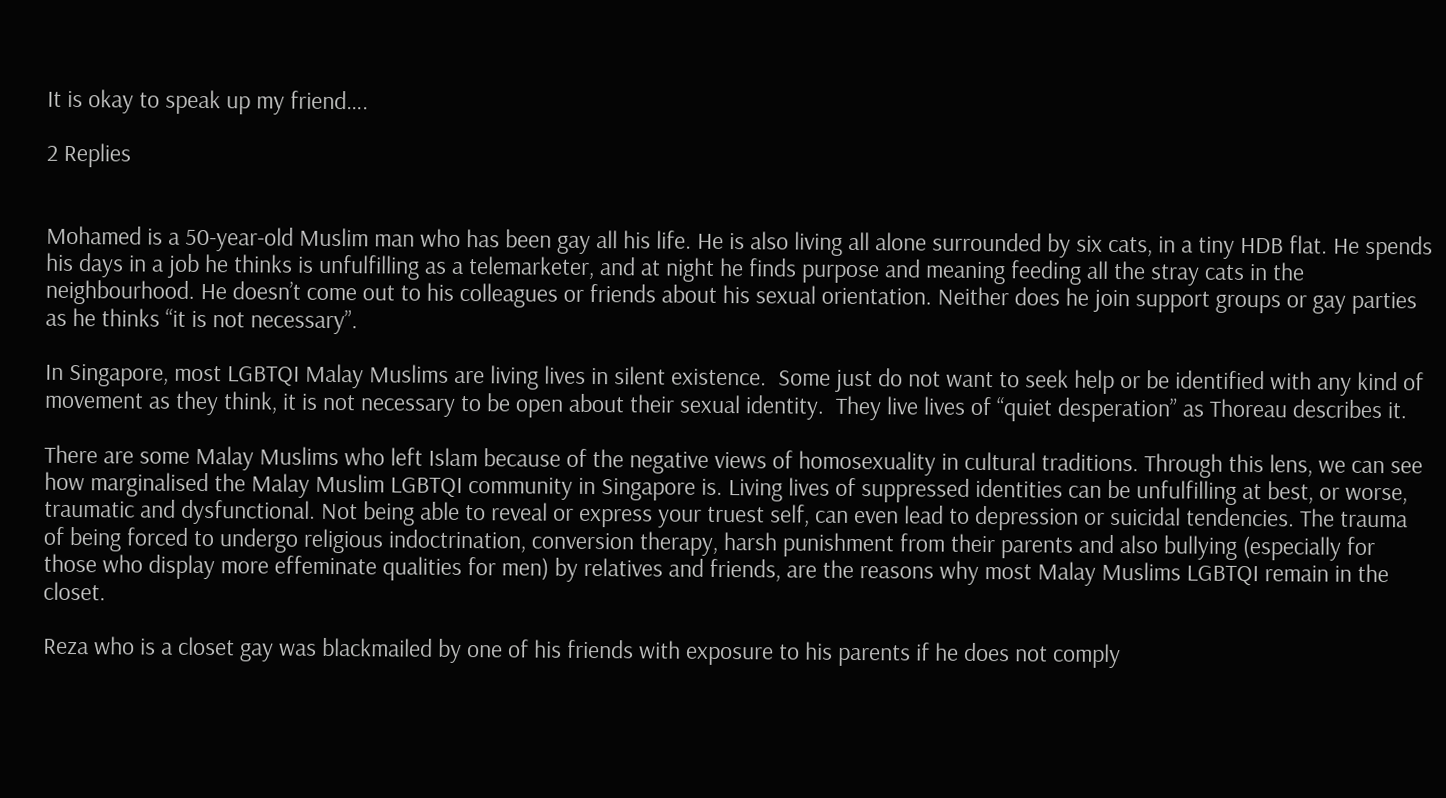It is okay to speak up my friend….

2 Replies


Mohamed is a 50-year-old Muslim man who has been gay all his life. He is also living all alone surrounded by six cats, in a tiny HDB flat. He spends his days in a job he thinks is unfulfilling as a telemarketer, and at night he finds purpose and meaning feeding all the stray cats in the neighbourhood. He doesn’t come out to his colleagues or friends about his sexual orientation. Neither does he join support groups or gay parties as he thinks “it is not necessary”.

In Singapore, most LGBTQI Malay Muslims are living lives in silent existence.  Some just do not want to seek help or be identified with any kind of movement as they think, it is not necessary to be open about their sexual identity.  They live lives of “quiet desperation” as Thoreau describes it.

There are some Malay Muslims who left Islam because of the negative views of homosexuality in cultural traditions. Through this lens, we can see how marginalised the Malay Muslim LGBTQI community in Singapore is. Living lives of suppressed identities can be unfulfilling at best, or worse, traumatic and dysfunctional. Not being able to reveal or express your truest self, can even lead to depression or suicidal tendencies. The trauma of being forced to undergo religious indoctrination, conversion therapy, harsh punishment from their parents and also bullying (especially for those who display more effeminate qualities for men) by relatives and friends, are the reasons why most Malay Muslims LGBTQI remain in the closet.

Reza who is a closet gay was blackmailed by one of his friends with exposure to his parents if he does not comply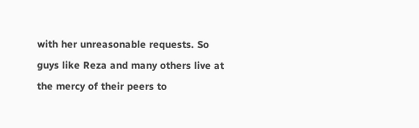with her unreasonable requests. So guys like Reza and many others live at the mercy of their peers to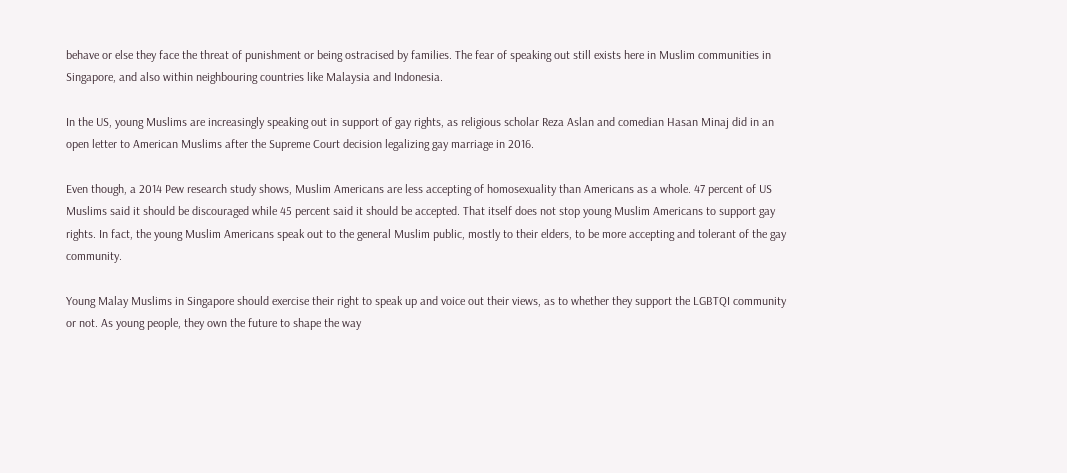behave or else they face the threat of punishment or being ostracised by families. The fear of speaking out still exists here in Muslim communities in Singapore, and also within neighbouring countries like Malaysia and Indonesia.

In the US, young Muslims are increasingly speaking out in support of gay rights, as religious scholar Reza Aslan and comedian Hasan Minaj did in an open letter to American Muslims after the Supreme Court decision legalizing gay marriage in 2016.

Even though, a 2014 Pew research study shows, Muslim Americans are less accepting of homosexuality than Americans as a whole. 47 percent of US Muslims said it should be discouraged while 45 percent said it should be accepted. That itself does not stop young Muslim Americans to support gay rights. In fact, the young Muslim Americans speak out to the general Muslim public, mostly to their elders, to be more accepting and tolerant of the gay community.

Young Malay Muslims in Singapore should exercise their right to speak up and voice out their views, as to whether they support the LGBTQI community or not. As young people, they own the future to shape the way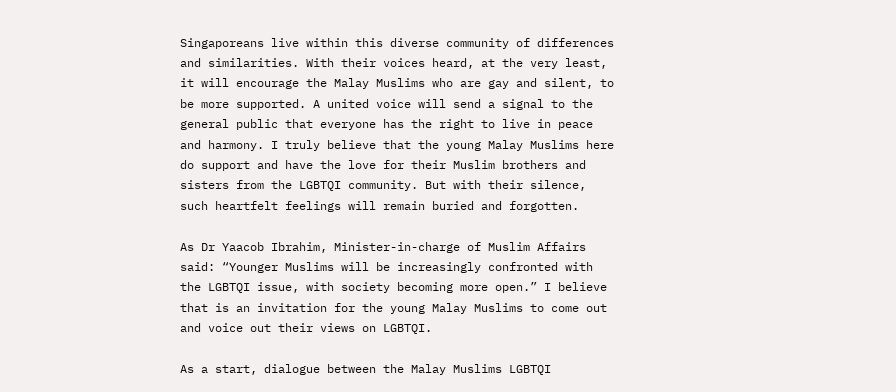Singaporeans live within this diverse community of differences and similarities. With their voices heard, at the very least, it will encourage the Malay Muslims who are gay and silent, to be more supported. A united voice will send a signal to the general public that everyone has the right to live in peace and harmony. I truly believe that the young Malay Muslims here do support and have the love for their Muslim brothers and sisters from the LGBTQI community. But with their silence, such heartfelt feelings will remain buried and forgotten.

As Dr Yaacob Ibrahim, Minister-in-charge of Muslim Affairs said: “Younger Muslims will be increasingly confronted with the LGBTQI issue, with society becoming more open.” I believe that is an invitation for the young Malay Muslims to come out and voice out their views on LGBTQI.

As a start, dialogue between the Malay Muslims LGBTQI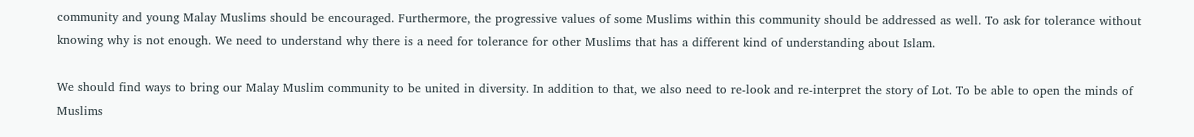community and young Malay Muslims should be encouraged. Furthermore, the progressive values of some Muslims within this community should be addressed as well. To ask for tolerance without knowing why is not enough. We need to understand why there is a need for tolerance for other Muslims that has a different kind of understanding about Islam.

We should find ways to bring our Malay Muslim community to be united in diversity. In addition to that, we also need to re-look and re-interpret the story of Lot. To be able to open the minds of Muslims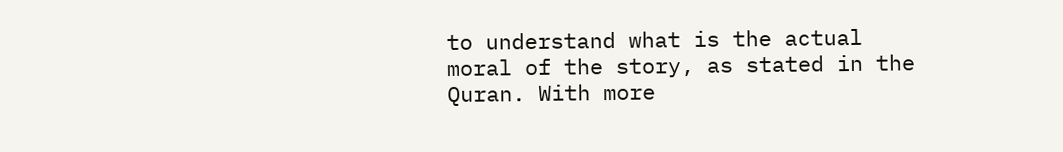to understand what is the actual moral of the story, as stated in the Quran. With more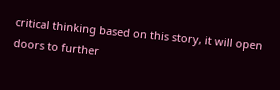critical thinking based on this story, it will open doors to further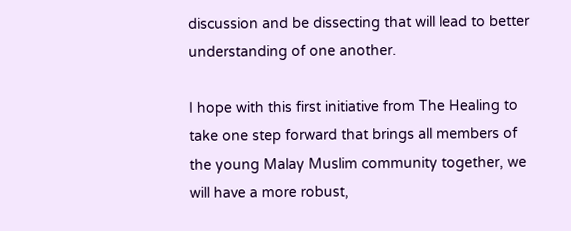discussion and be dissecting that will lead to better understanding of one another.

I hope with this first initiative from The Healing to take one step forward that brings all members of the young Malay Muslim community together, we will have a more robust,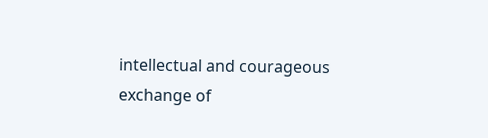intellectual and courageous exchange of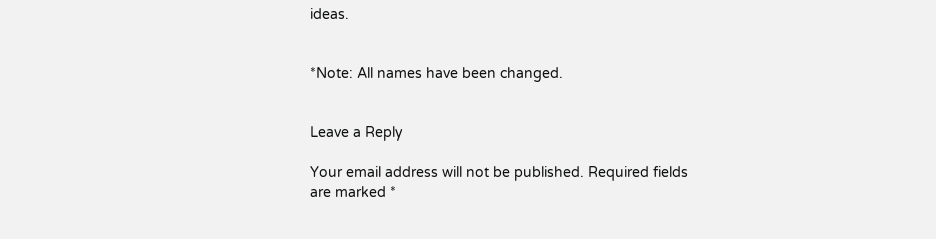ideas.


*Note: All names have been changed.


Leave a Reply

Your email address will not be published. Required fields are marked *